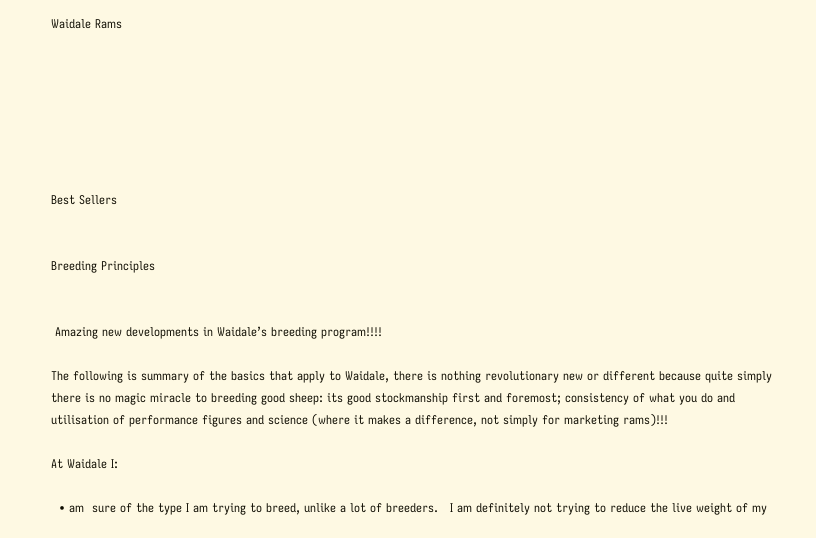Waidale Rams







Best Sellers


Breeding Principles


 Amazing new developments in Waidale’s breeding program!!!!

The following is summary of the basics that apply to Waidale, there is nothing revolutionary new or different because quite simply there is no magic miracle to breeding good sheep: its good stockmanship first and foremost; consistency of what you do and utilisation of performance figures and science (where it makes a difference, not simply for marketing rams)!!!

At Waidale I:

  • am  sure of the type I am trying to breed, unlike a lot of breeders.   I am definitely not trying to reduce the live weight of my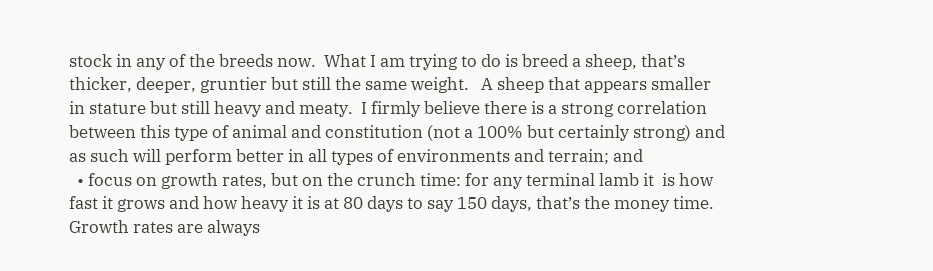stock in any of the breeds now.  What I am trying to do is breed a sheep, that’s thicker, deeper, gruntier but still the same weight.   A sheep that appears smaller in stature but still heavy and meaty.  I firmly believe there is a strong correlation between this type of animal and constitution (not a 100% but certainly strong) and as such will perform better in all types of environments and terrain; and
  • focus on growth rates, but on the crunch time: for any terminal lamb it  is how fast it grows and how heavy it is at 80 days to say 150 days, that’s the money time.  Growth rates are always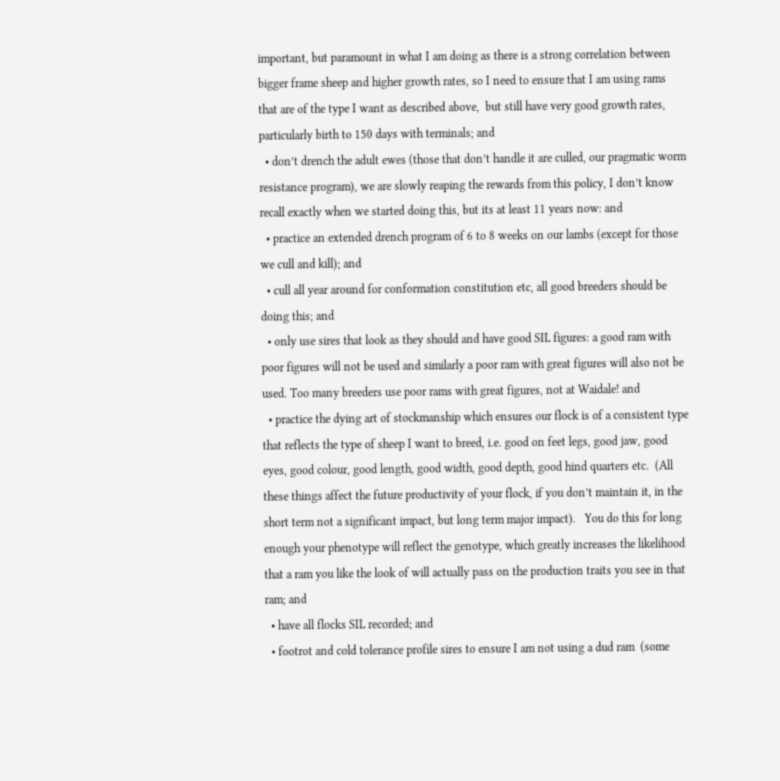important, but paramount in what I am doing as there is a strong correlation between bigger frame sheep and higher growth rates, so I need to ensure that I am using rams that are of the type I want as described above,  but still have very good growth rates, particularly birth to 150 days with terminals; and
  • don’t drench the adult ewes (those that don’t handle it are culled, our pragmatic worm resistance program), we are slowly reaping the rewards from this policy, I don’t know recall exactly when we started doing this, but its at least 11 years now: and
  • practice an extended drench program of 6 to 8 weeks on our lambs (except for those we cull and kill); and
  • cull all year around for conformation constitution etc, all good breeders should be doing this; and
  • only use sires that look as they should and have good SIL figures: a good ram with poor figures will not be used and similarly a poor ram with great figures will also not be used. Too many breeders use poor rams with great figures, not at Waidale! and
  • practice the dying art of stockmanship which ensures our flock is of a consistent type that reflects the type of sheep I want to breed, i.e. good on feet legs, good jaw, good eyes, good colour, good length, good width, good depth, good hind quarters etc.  (All these things affect the future productivity of your flock, if you don’t maintain it, in the short term not a significant impact, but long term major impact).   You do this for long enough your phenotype will reflect the genotype, which greatly increases the likelihood that a ram you like the look of will actually pass on the production traits you see in that ram; and
  • have all flocks SIL recorded; and
  • footrot and cold tolerance profile sires to ensure I am not using a dud ram  (some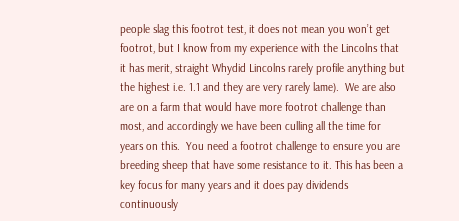people slag this footrot test, it does not mean you won’t get footrot, but I know from my experience with the Lincolns that it has merit, straight Whydid Lincolns rarely profile anything but the highest i.e. 1.1 and they are very rarely lame).  We are also are on a farm that would have more footrot challenge than most, and accordingly we have been culling all the time for years on this.  You need a footrot challenge to ensure you are breeding sheep that have some resistance to it. This has been a key focus for many years and it does pay dividends continuously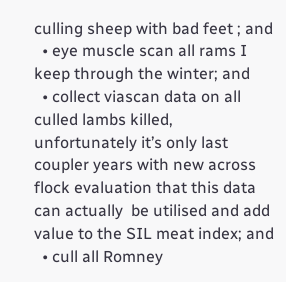culling sheep with bad feet ; and
  • eye muscle scan all rams I keep through the winter; and
  • collect viascan data on all culled lambs killed, unfortunately it’s only last coupler years with new across flock evaluation that this data can actually  be utilised and add value to the SIL meat index; and
  • cull all Romney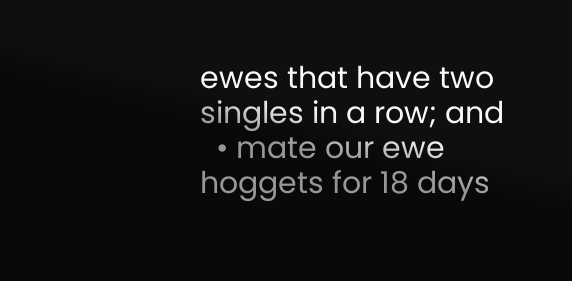ewes that have two singles in a row; and
  • mate our ewe hoggets for 18 days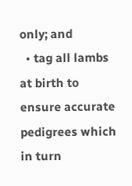only; and
  • tag all lambs at birth to ensure accurate pedigrees which in turn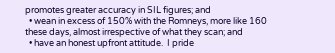promotes greater accuracy in SIL figures; and
  • wean in excess of 150% with the Romneys, more like 160 these days, almost irrespective of what they scan; and
  • have an honest upfront attitude.  I pride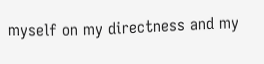myself on my directness and my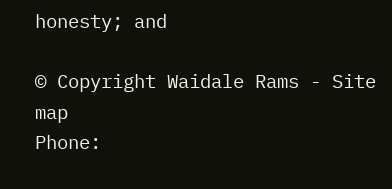honesty; and

© Copyright Waidale Rams - Site map
Phone: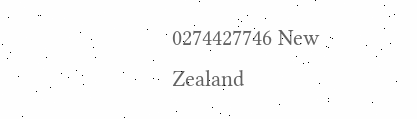0274427746 New Zealand